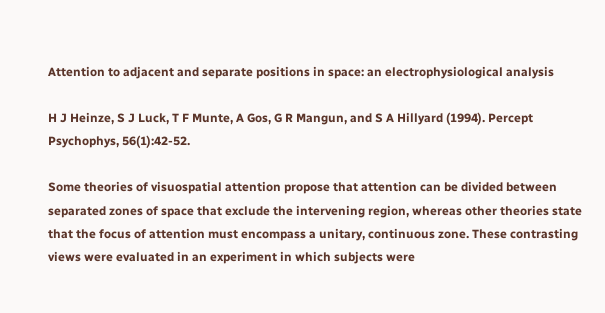Attention to adjacent and separate positions in space: an electrophysiological analysis

H J Heinze, S J Luck, T F Munte, A Gos, G R Mangun, and S A Hillyard (1994). Percept Psychophys, 56(1):42-52.

Some theories of visuospatial attention propose that attention can be divided between separated zones of space that exclude the intervening region, whereas other theories state that the focus of attention must encompass a unitary, continuous zone. These contrasting views were evaluated in an experiment in which subjects were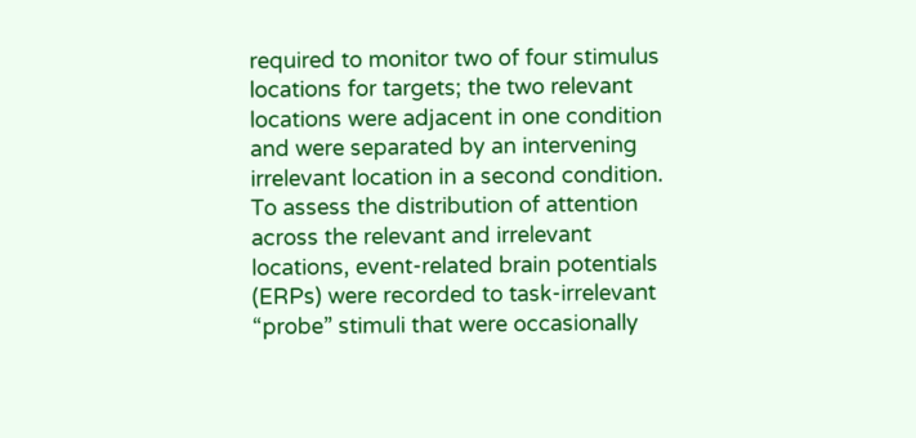required to monitor two of four stimulus locations for targets; the two relevant locations were adjacent in one condition and were separated by an intervening irrelevant location in a second condition. To assess the distribution of attention across the relevant and irrelevant locations, event-related brain potentials (ERPs) were recorded to task-irrelevant “probe” stimuli that were occasionally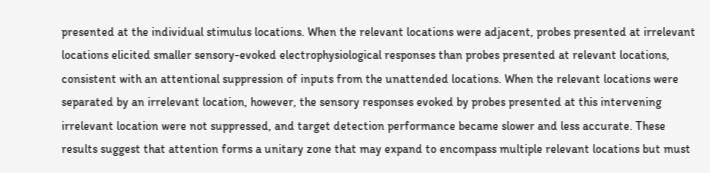presented at the individual stimulus locations. When the relevant locations were adjacent, probes presented at irrelevant locations elicited smaller sensory-evoked electrophysiological responses than probes presented at relevant locations, consistent with an attentional suppression of inputs from the unattended locations. When the relevant locations were separated by an irrelevant location, however, the sensory responses evoked by probes presented at this intervening irrelevant location were not suppressed, and target detection performance became slower and less accurate. These results suggest that attention forms a unitary zone that may expand to encompass multiple relevant locations but must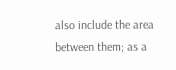also include the area between them; as a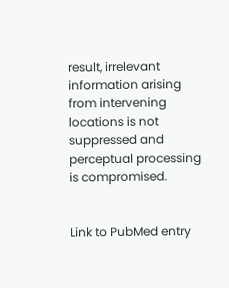result, irrelevant information arising from intervening locations is not suppressed and perceptual processing is compromised.


Link to PubMed entry